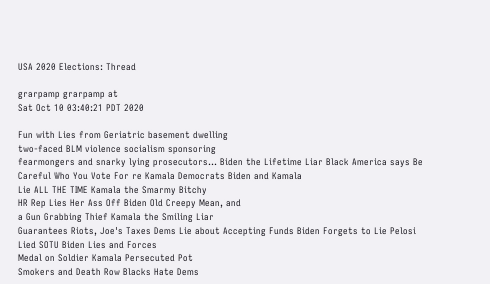USA 2020 Elections: Thread

grarpamp grarpamp at
Sat Oct 10 03:40:21 PDT 2020

Fun with Lies from Geriatric basement dwelling
two-faced BLM violence socialism sponsoring
fearmongers and snarky lying prosecutors... Biden the Lifetime Liar Black America says Be
Careful Who You Vote For re Kamala Democrats Biden and Kamala
Lie ALL THE TIME Kamala the Smarmy Bitchy
HR Rep Lies Her Ass Off Biden Old Creepy Mean, and
a Gun Grabbing Thief Kamala the Smiling Liar
Guarantees Riots, Joe's Taxes Dems Lie about Accepting Funds Biden Forgets to Lie Pelosi Lied SOTU Biden Lies and Forces
Medal on Soldier Kamala Persecuted Pot
Smokers and Death Row Blacks Hate Dems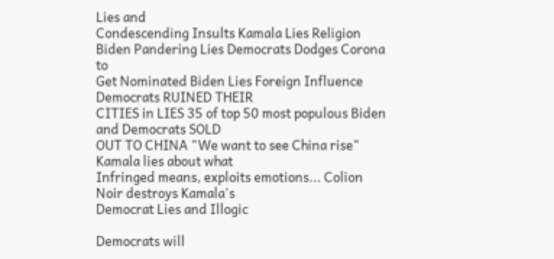Lies and
Condescending Insults Kamala Lies Religion Biden Pandering Lies Democrats Dodges Corona to
Get Nominated Biden Lies Foreign Influence Democrats RUINED THEIR
CITIES in LIES 35 of top 50 most populous Biden and Democrats SOLD
OUT TO CHINA "We want to see China rise" Kamala lies about what
Infringed means, exploits emotions... Colion Noir destroys Kamala's
Democrat Lies and Illogic

Democrats will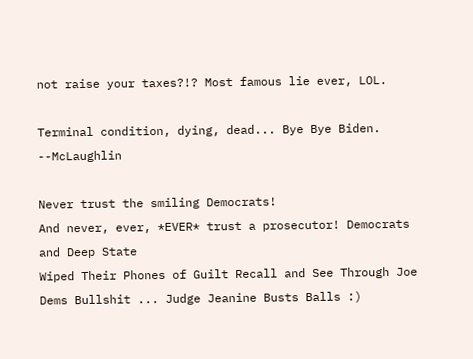not raise your taxes?!? Most famous lie ever, LOL.

Terminal condition, dying, dead... Bye Bye Biden. --McLaughlin

Never trust the smiling Democrats!
And never, ever, *EVER* trust a prosecutor! Democrats and Deep State
Wiped Their Phones of Guilt Recall and See Through Joe
Dems Bullshit ... Judge Jeanine Busts Balls :)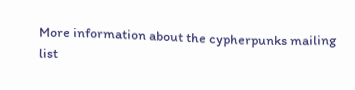More information about the cypherpunks mailing list